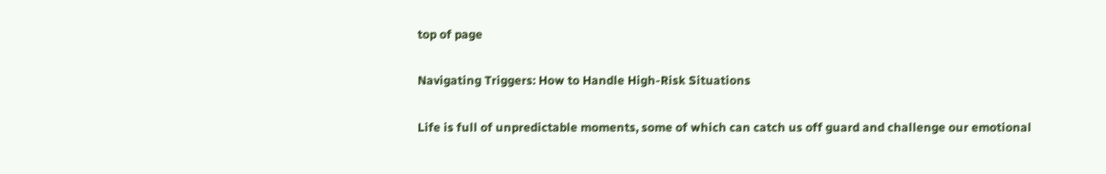top of page

Navigating Triggers: How to Handle High-Risk Situations

Life is full of unpredictable moments, some of which can catch us off guard and challenge our emotional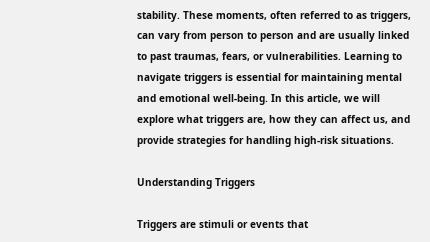stability. These moments, often referred to as triggers, can vary from person to person and are usually linked to past traumas, fears, or vulnerabilities. Learning to navigate triggers is essential for maintaining mental and emotional well-being. In this article, we will explore what triggers are, how they can affect us, and provide strategies for handling high-risk situations.

Understanding Triggers

Triggers are stimuli or events that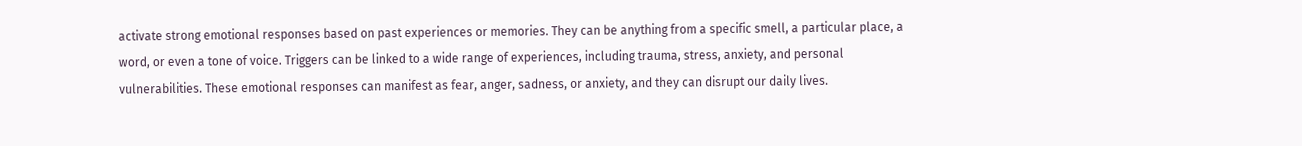activate strong emotional responses based on past experiences or memories. They can be anything from a specific smell, a particular place, a word, or even a tone of voice. Triggers can be linked to a wide range of experiences, including trauma, stress, anxiety, and personal vulnerabilities. These emotional responses can manifest as fear, anger, sadness, or anxiety, and they can disrupt our daily lives.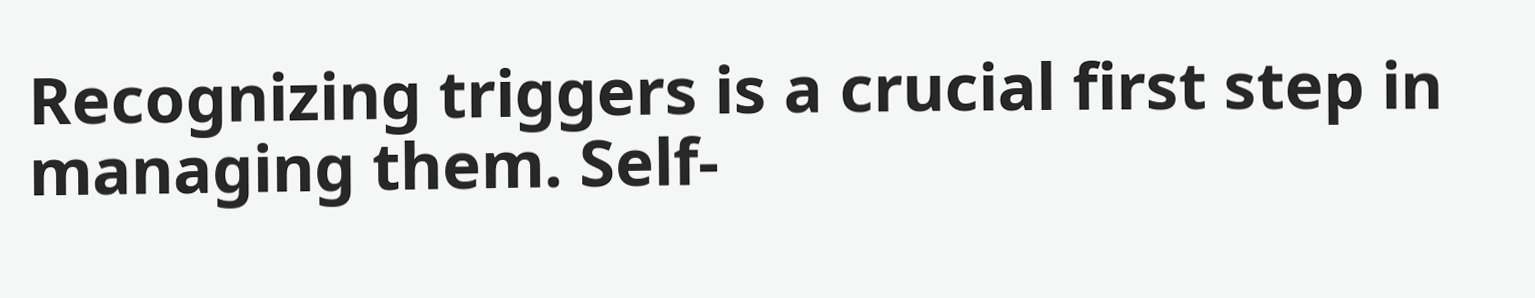Recognizing triggers is a crucial first step in managing them. Self-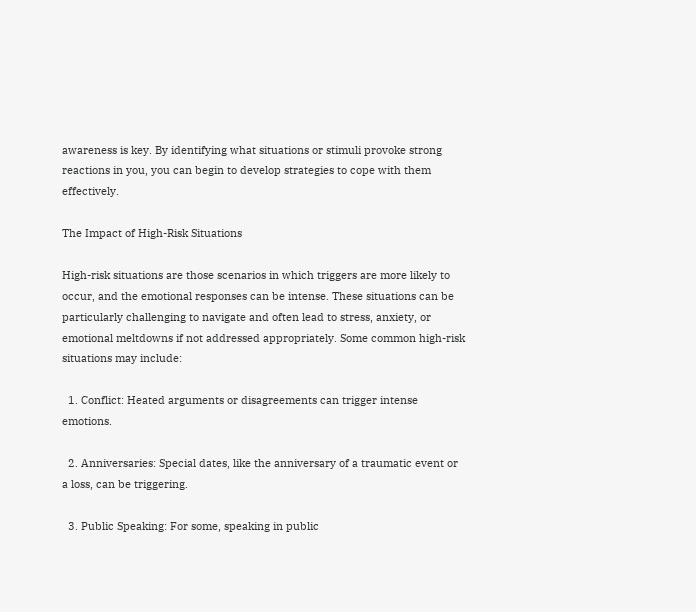awareness is key. By identifying what situations or stimuli provoke strong reactions in you, you can begin to develop strategies to cope with them effectively.

The Impact of High-Risk Situations

High-risk situations are those scenarios in which triggers are more likely to occur, and the emotional responses can be intense. These situations can be particularly challenging to navigate and often lead to stress, anxiety, or emotional meltdowns if not addressed appropriately. Some common high-risk situations may include:

  1. Conflict: Heated arguments or disagreements can trigger intense emotions.

  2. Anniversaries: Special dates, like the anniversary of a traumatic event or a loss, can be triggering.

  3. Public Speaking: For some, speaking in public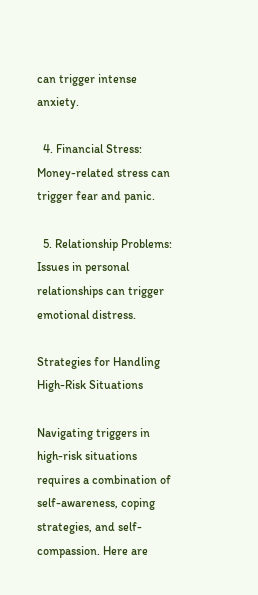can trigger intense anxiety.

  4. Financial Stress: Money-related stress can trigger fear and panic.

  5. Relationship Problems: Issues in personal relationships can trigger emotional distress.

Strategies for Handling High-Risk Situations

Navigating triggers in high-risk situations requires a combination of self-awareness, coping strategies, and self-compassion. Here are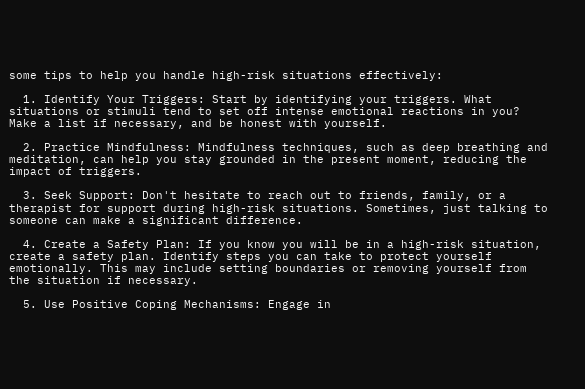some tips to help you handle high-risk situations effectively:

  1. Identify Your Triggers: Start by identifying your triggers. What situations or stimuli tend to set off intense emotional reactions in you? Make a list if necessary, and be honest with yourself.

  2. Practice Mindfulness: Mindfulness techniques, such as deep breathing and meditation, can help you stay grounded in the present moment, reducing the impact of triggers.

  3. Seek Support: Don't hesitate to reach out to friends, family, or a therapist for support during high-risk situations. Sometimes, just talking to someone can make a significant difference.

  4. Create a Safety Plan: If you know you will be in a high-risk situation, create a safety plan. Identify steps you can take to protect yourself emotionally. This may include setting boundaries or removing yourself from the situation if necessary.

  5. Use Positive Coping Mechanisms: Engage in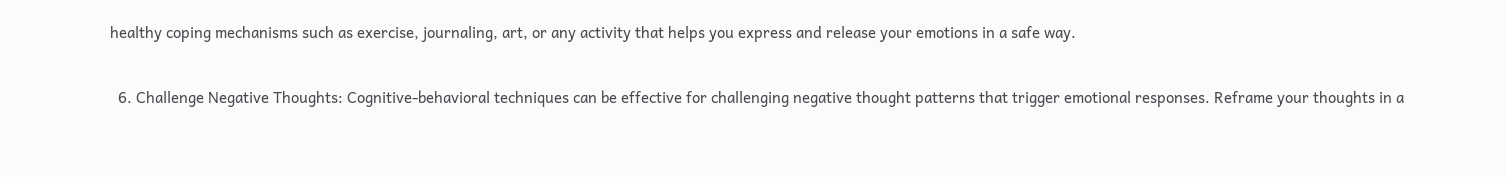healthy coping mechanisms such as exercise, journaling, art, or any activity that helps you express and release your emotions in a safe way.

  6. Challenge Negative Thoughts: Cognitive-behavioral techniques can be effective for challenging negative thought patterns that trigger emotional responses. Reframe your thoughts in a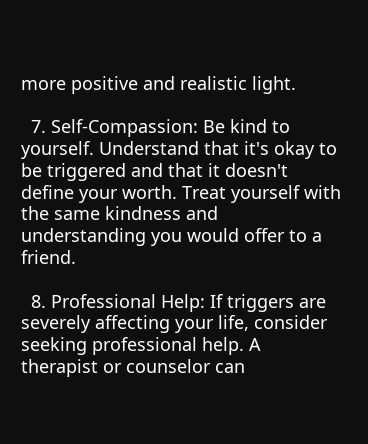more positive and realistic light.

  7. Self-Compassion: Be kind to yourself. Understand that it's okay to be triggered and that it doesn't define your worth. Treat yourself with the same kindness and understanding you would offer to a friend.

  8. Professional Help: If triggers are severely affecting your life, consider seeking professional help. A therapist or counselor can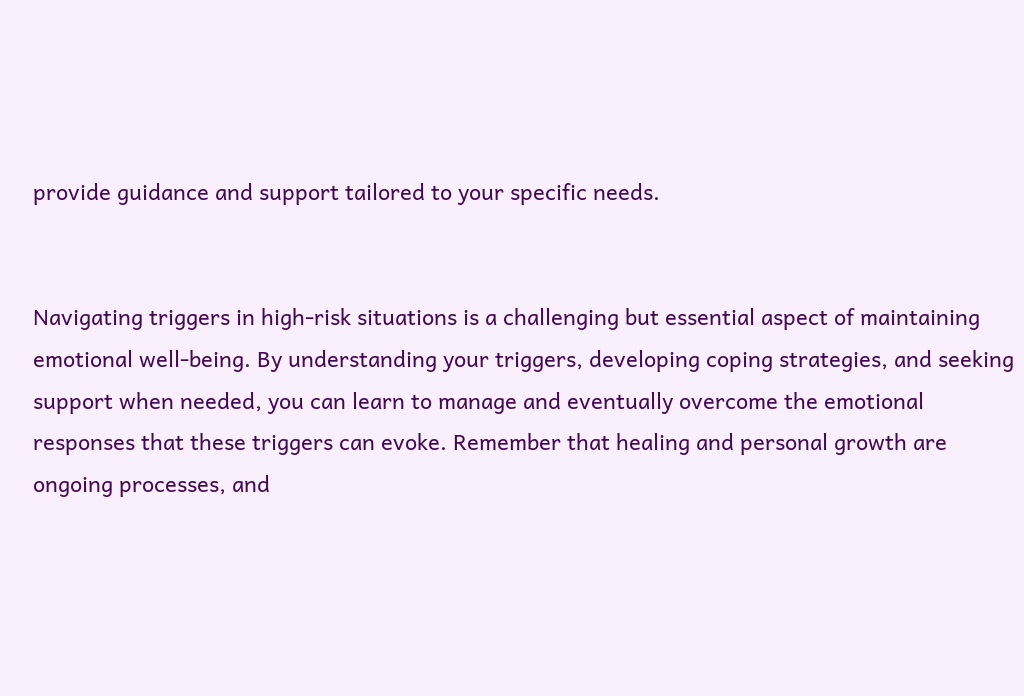provide guidance and support tailored to your specific needs.


Navigating triggers in high-risk situations is a challenging but essential aspect of maintaining emotional well-being. By understanding your triggers, developing coping strategies, and seeking support when needed, you can learn to manage and eventually overcome the emotional responses that these triggers can evoke. Remember that healing and personal growth are ongoing processes, and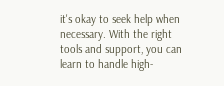it's okay to seek help when necessary. With the right tools and support, you can learn to handle high-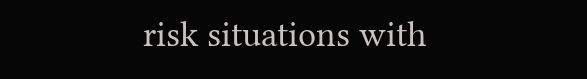risk situations with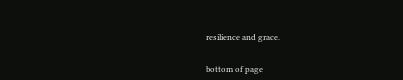resilience and grace.


bottom of page